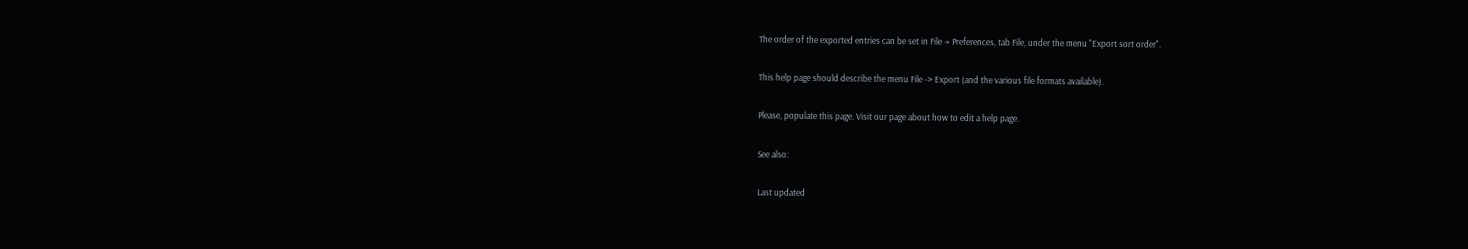The order of the exported entries can be set in File → Preferences, tab File, under the menu "Export sort order".

This help page should describe the menu File -> Export (and the various file formats available).

Please, populate this page. Visit our page about how to edit a help page.

See also:

Last updated